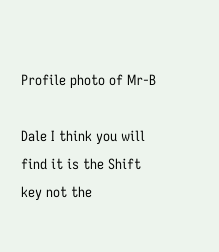Profile photo of Mr-B

Dale I think you will find it is the Shift key not the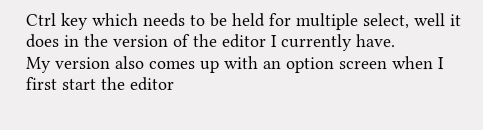Ctrl key which needs to be held for multiple select, well it does in the version of the editor I currently have.
My version also comes up with an option screen when I first start the editor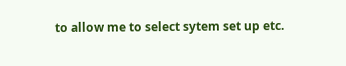to allow me to select sytem set up etc.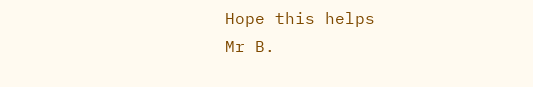Hope this helps
Mr B.